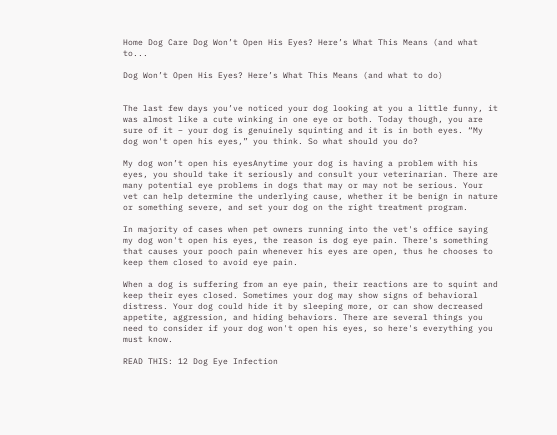Home Dog Care Dog Won’t Open His Eyes? Here’s What This Means (and what to...

Dog Won’t Open His Eyes? Here’s What This Means (and what to do)


The last few days you’ve noticed your dog looking at you a little funny, it was almost like a cute winking in one eye or both. Today though, you are sure of it – your dog is genuinely squinting and it is in both eyes. “My dog won't open his eyes,” you think. So what should you do?

My dog won’t open his eyesAnytime your dog is having a problem with his eyes, you should take it seriously and consult your veterinarian. There are many potential eye problems in dogs that may or may not be serious. Your vet can help determine the underlying cause, whether it be benign in nature or something severe, and set your dog on the right treatment program.

In majority of cases when pet owners running into the vet's office saying my dog won't open his eyes, the reason is dog eye pain. There's something that causes your pooch pain whenever his eyes are open, thus he chooses to keep them closed to avoid eye pain.

When a dog is suffering from an eye pain, their reactions are to squint and keep their eyes closed. Sometimes your dog may show signs of behavioral distress. Your dog could hide it by sleeping more, or can show decreased appetite, aggression, and hiding behaviors. There are several things you need to consider if your dog won't open his eyes, so here's everything you must know.

READ THIS: 12 Dog Eye Infection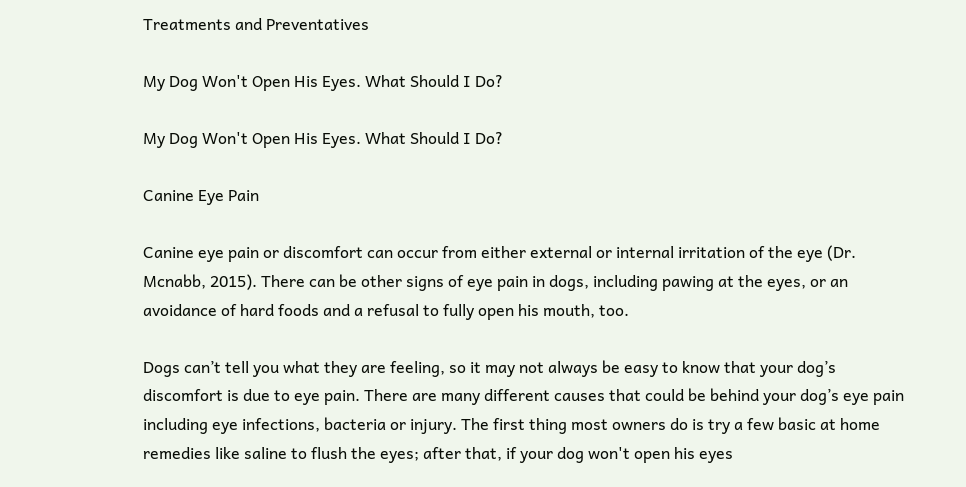Treatments and Preventatives

My Dog Won't Open His Eyes. What Should I Do?

My Dog Won't Open His Eyes. What Should I Do?

Canine Eye Pain

Canine eye pain or discomfort can occur from either external or internal irritation of the eye (Dr. Mcnabb, 2015). There can be other signs of eye pain in dogs, including pawing at the eyes, or an avoidance of hard foods and a refusal to fully open his mouth, too.

Dogs can’t tell you what they are feeling, so it may not always be easy to know that your dog’s discomfort is due to eye pain. There are many different causes that could be behind your dog’s eye pain including eye infections, bacteria or injury. The first thing most owners do is try a few basic at home remedies like saline to flush the eyes; after that, if your dog won't open his eyes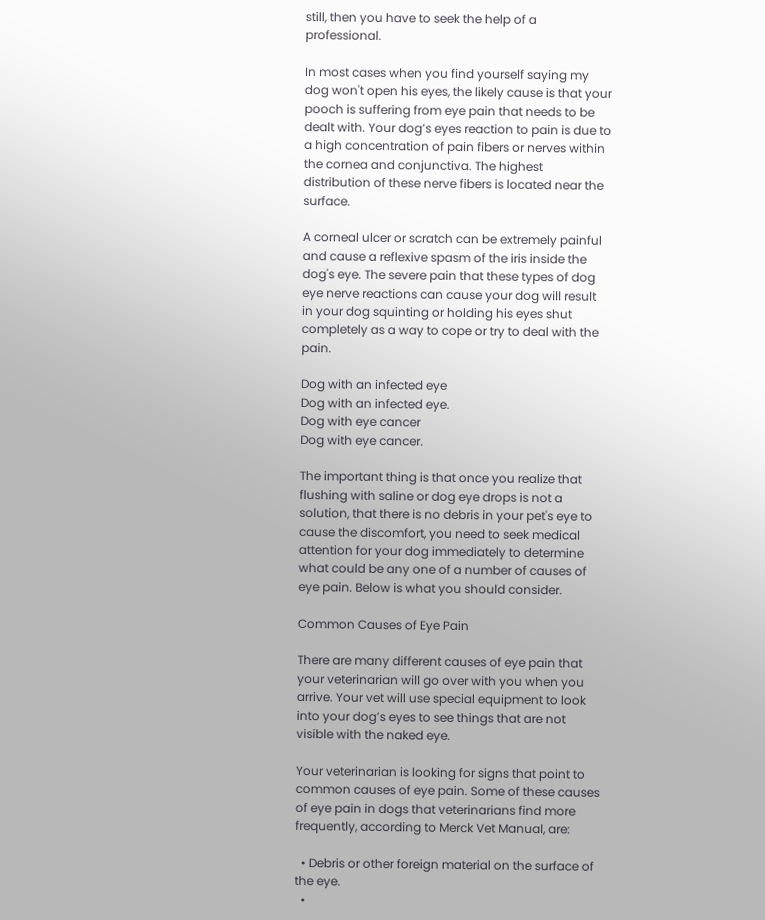still, then you have to seek the help of a professional.

In most cases when you find yourself saying my dog won't open his eyes, the likely cause is that your pooch is suffering from eye pain that needs to be dealt with. Your dog’s eyes reaction to pain is due to a high concentration of pain fibers or nerves within the cornea and conjunctiva. The highest distribution of these nerve fibers is located near the surface.

A corneal ulcer or scratch can be extremely painful and cause a reflexive spasm of the iris inside the dog's eye. The severe pain that these types of dog eye nerve reactions can cause your dog will result in your dog squinting or holding his eyes shut completely as a way to cope or try to deal with the pain.

Dog with an infected eye
Dog with an infected eye.
Dog with eye cancer
Dog with eye cancer.

The important thing is that once you realize that flushing with saline or dog eye drops is not a solution, that there is no debris in your pet's eye to cause the discomfort, you need to seek medical attention for your dog immediately to determine what could be any one of a number of causes of eye pain. Below is what you should consider.

Common Causes of Eye Pain

There are many different causes of eye pain that your veterinarian will go over with you when you arrive. Your vet will use special equipment to look into your dog’s eyes to see things that are not visible with the naked eye.

Your veterinarian is looking for signs that point to common causes of eye pain. Some of these causes of eye pain in dogs that veterinarians find more frequently, according to Merck Vet Manual, are:

  • Debris or other foreign material on the surface of the eye.
  •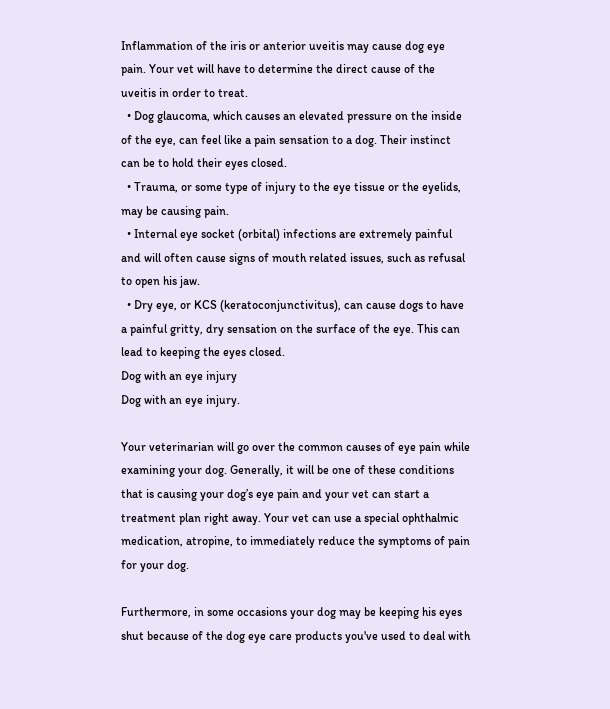Inflammation of the iris or anterior uveitis may cause dog eye pain. Your vet will have to determine the direct cause of the uveitis in order to treat.
  • Dog glaucoma, which causes an elevated pressure on the inside of the eye, can feel like a pain sensation to a dog. Their instinct can be to hold their eyes closed.
  • Trauma, or some type of injury to the eye tissue or the eyelids, may be causing pain.
  • Internal eye socket (orbital) infections are extremely painful and will often cause signs of mouth related issues, such as refusal to open his jaw.
  • Dry eye, or KCS (keratoconjunctivitus), can cause dogs to have a painful gritty, dry sensation on the surface of the eye. This can lead to keeping the eyes closed.
Dog with an eye injury
Dog with an eye injury.

Your veterinarian will go over the common causes of eye pain while examining your dog. Generally, it will be one of these conditions that is causing your dog’s eye pain and your vet can start a treatment plan right away. Your vet can use a special ophthalmic medication, atropine, to immediately reduce the symptoms of pain for your dog.

Furthermore, in some occasions your dog may be keeping his eyes shut because of the dog eye care products you've used to deal with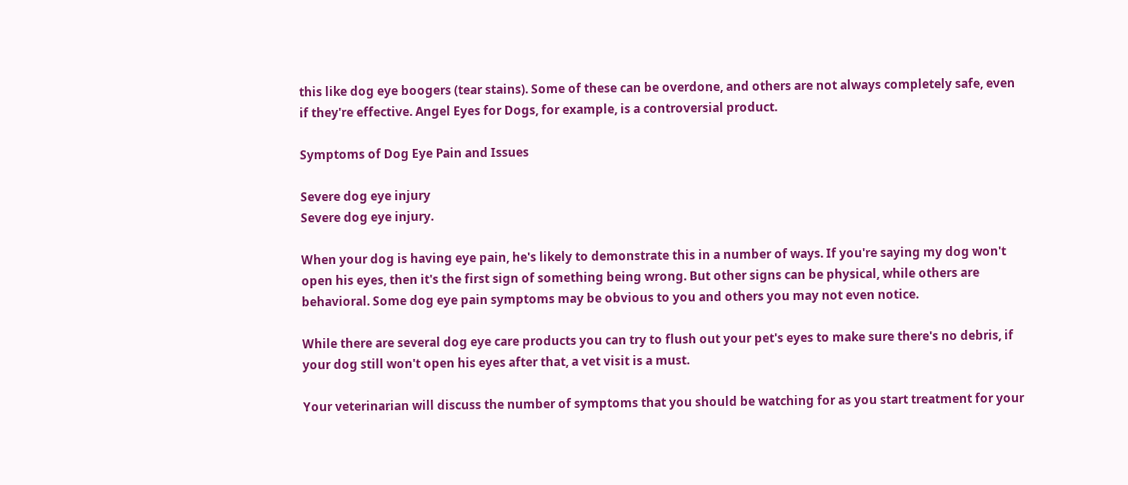this like dog eye boogers (tear stains). Some of these can be overdone, and others are not always completely safe, even if they're effective. Angel Eyes for Dogs, for example, is a controversial product.

Symptoms of Dog Eye Pain and Issues

Severe dog eye injury
Severe dog eye injury.

When your dog is having eye pain, he's likely to demonstrate this in a number of ways. If you're saying my dog won't open his eyes, then it's the first sign of something being wrong. But other signs can be physical, while others are behavioral. Some dog eye pain symptoms may be obvious to you and others you may not even notice.

While there are several dog eye care products you can try to flush out your pet's eyes to make sure there's no debris, if your dog still won't open his eyes after that, a vet visit is a must.

Your veterinarian will discuss the number of symptoms that you should be watching for as you start treatment for your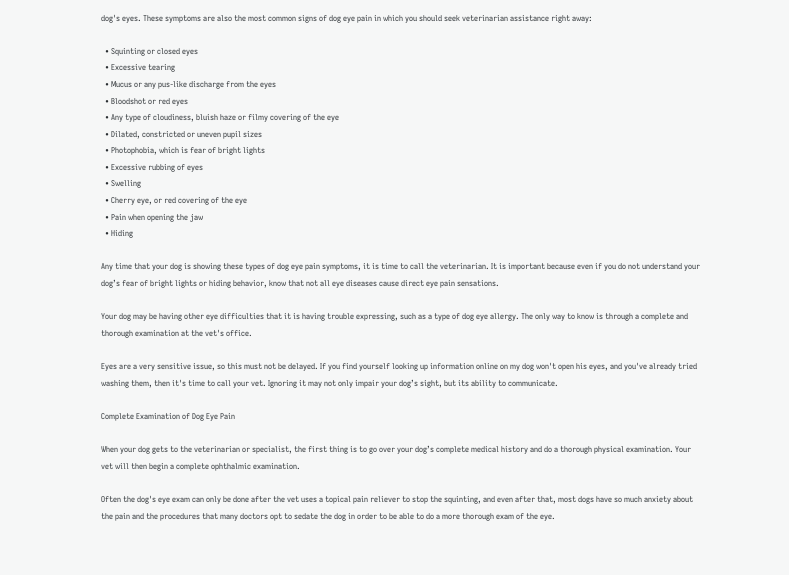dog's eyes. These symptoms are also the most common signs of dog eye pain in which you should seek veterinarian assistance right away:

  • Squinting or closed eyes
  • Excessive tearing
  • Mucus or any pus-like discharge from the eyes
  • Bloodshot or red eyes
  • Any type of cloudiness, bluish haze or filmy covering of the eye
  • Dilated, constricted or uneven pupil sizes
  • Photophobia, which is fear of bright lights
  • Excessive rubbing of eyes
  • Swelling
  • Cherry eye, or red covering of the eye
  • Pain when opening the jaw
  • Hiding

Any time that your dog is showing these types of dog eye pain symptoms, it is time to call the veterinarian. It is important because even if you do not understand your dog’s fear of bright lights or hiding behavior, know that not all eye diseases cause direct eye pain sensations.

Your dog may be having other eye difficulties that it is having trouble expressing, such as a type of dog eye allergy. The only way to know is through a complete and thorough examination at the vet's office.

Eyes are a very sensitive issue, so this must not be delayed. If you find yourself looking up information online on my dog won't open his eyes, and you've already tried washing them, then it's time to call your vet. Ignoring it may not only impair your dog’s sight, but its ability to communicate.

Complete Examination of Dog Eye Pain

When your dog gets to the veterinarian or specialist, the first thing is to go over your dog’s complete medical history and do a thorough physical examination. Your vet will then begin a complete ophthalmic examination.

Often the dog's eye exam can only be done after the vet uses a topical pain reliever to stop the squinting, and even after that, most dogs have so much anxiety about the pain and the procedures that many doctors opt to sedate the dog in order to be able to do a more thorough exam of the eye.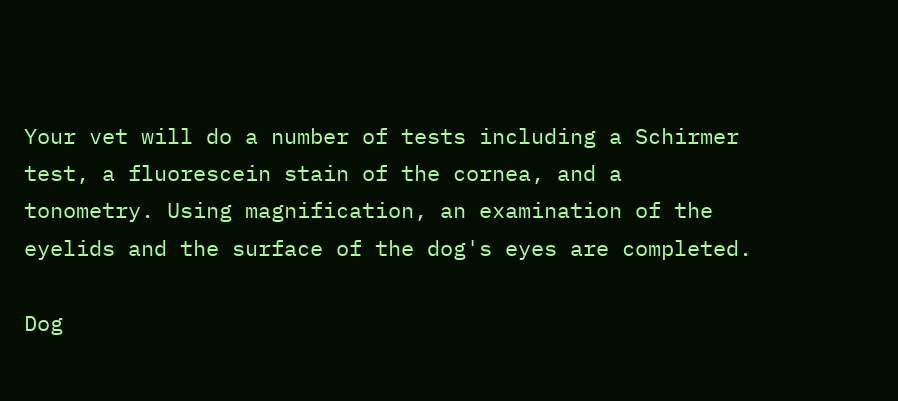Your vet will do a number of tests including a Schirmer test, a fluorescein stain of the cornea, and a tonometry. Using magnification, an examination of the eyelids and the surface of the dog's eyes are completed.

Dog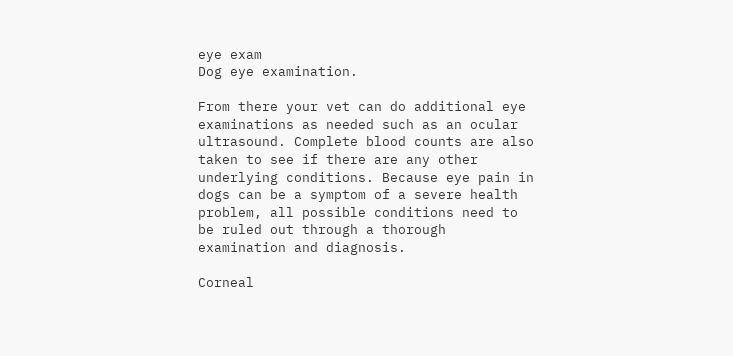eye exam
Dog eye examination.

From there your vet can do additional eye examinations as needed such as an ocular ultrasound. Complete blood counts are also taken to see if there are any other underlying conditions. Because eye pain in dogs can be a symptom of a severe health problem, all possible conditions need to be ruled out through a thorough examination and diagnosis.

Corneal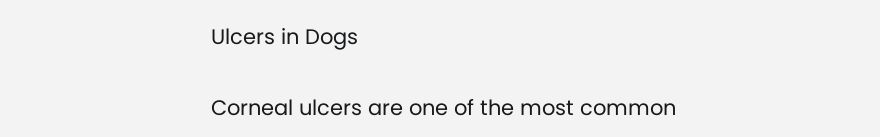Ulcers in Dogs

Corneal ulcers are one of the most common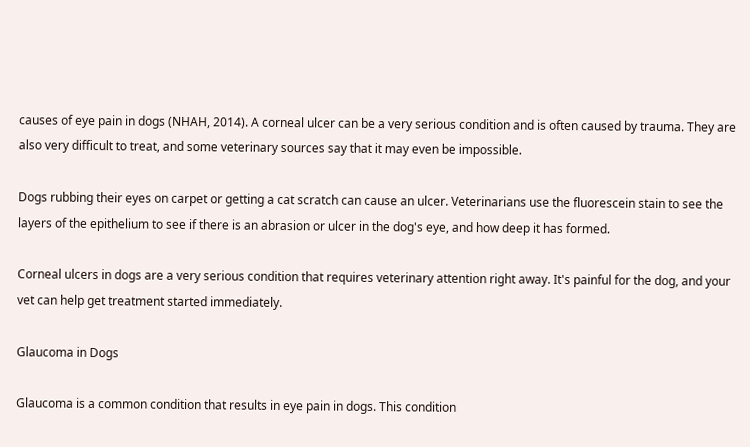causes of eye pain in dogs (NHAH, 2014). A corneal ulcer can be a very serious condition and is often caused by trauma. They are also very difficult to treat, and some veterinary sources say that it may even be impossible.

Dogs rubbing their eyes on carpet or getting a cat scratch can cause an ulcer. Veterinarians use the fluorescein stain to see the layers of the epithelium to see if there is an abrasion or ulcer in the dog's eye, and how deep it has formed.

Corneal ulcers in dogs are a very serious condition that requires veterinary attention right away. It's painful for the dog, and your vet can help get treatment started immediately.

Glaucoma in Dogs

Glaucoma is a common condition that results in eye pain in dogs. This condition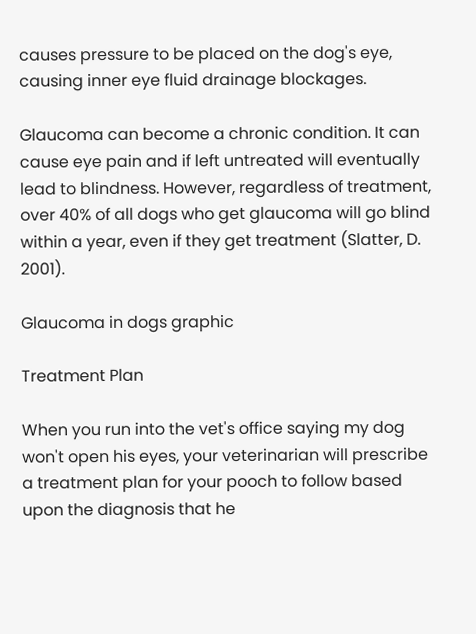causes pressure to be placed on the dog's eye, causing inner eye fluid drainage blockages.

Glaucoma can become a chronic condition. It can cause eye pain and if left untreated will eventually lead to blindness. However, regardless of treatment, over 40% of all dogs who get glaucoma will go blind within a year, even if they get treatment (Slatter, D. 2001).

Glaucoma in dogs graphic

Treatment Plan

When you run into the vet's office saying my dog won't open his eyes, your veterinarian will prescribe a treatment plan for your pooch to follow based upon the diagnosis that he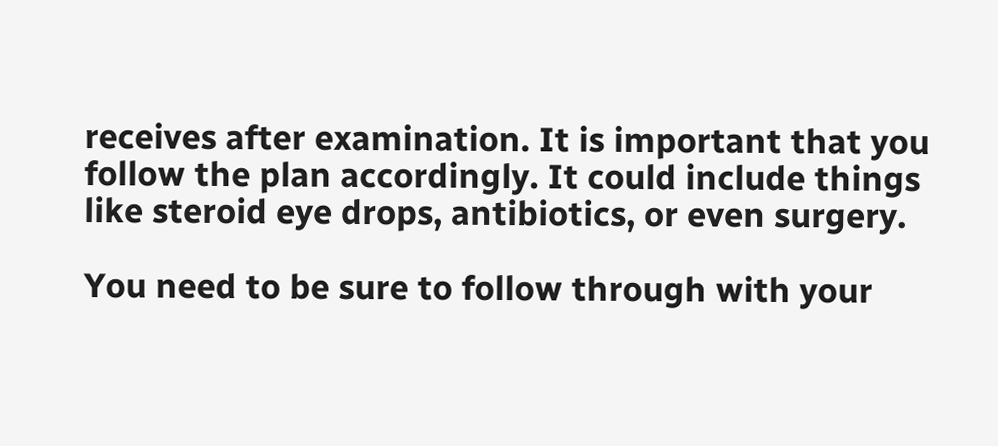receives after examination. It is important that you follow the plan accordingly. It could include things like steroid eye drops, antibiotics, or even surgery.

You need to be sure to follow through with your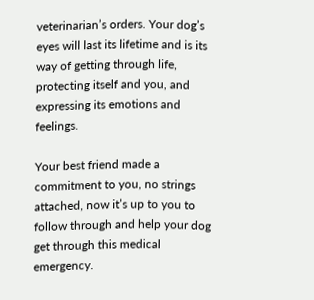veterinarian’s orders. Your dog’s eyes will last its lifetime and is its way of getting through life, protecting itself and you, and expressing its emotions and feelings.

Your best friend made a commitment to you, no strings attached, now it’s up to you to follow through and help your dog get through this medical emergency.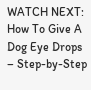WATCH NEXT: How To Give A Dog Eye Drops – Step-by-Step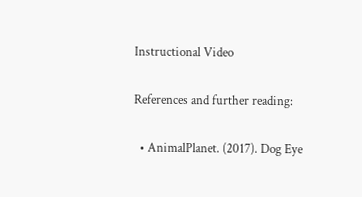Instructional Video

References and further reading:

  • AnimalPlanet. (2017). Dog Eye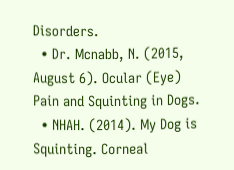Disorders.
  • Dr. Mcnabb, N. (2015, August 6). Ocular (Eye) Pain and Squinting in Dogs.
  • NHAH. (2014). My Dog is Squinting. Corneal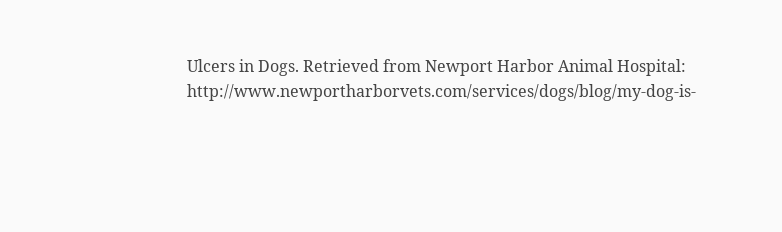Ulcers in Dogs. Retrieved from Newport Harbor Animal Hospital: http://www.newportharborvets.com/services/dogs/blog/my-dog-is-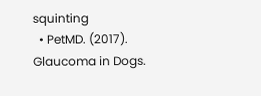squinting
  • PetMD. (2017). Glaucoma in Dogs.